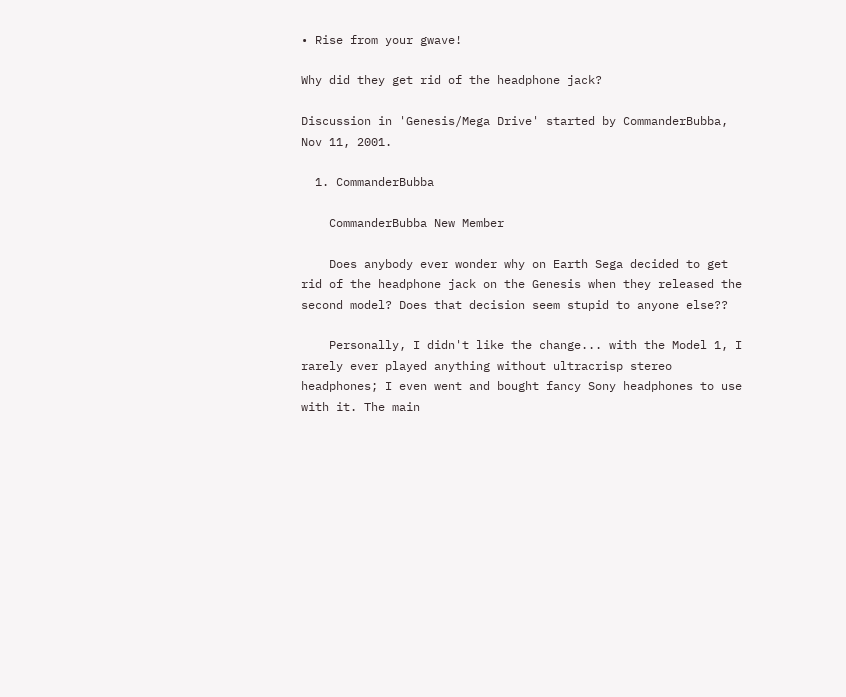• Rise from your gwave!

Why did they get rid of the headphone jack?

Discussion in 'Genesis/Mega Drive' started by CommanderBubba, Nov 11, 2001.

  1. CommanderBubba

    CommanderBubba New Member

    Does anybody ever wonder why on Earth Sega decided to get rid of the headphone jack on the Genesis when they released the second model? Does that decision seem stupid to anyone else??

    Personally, I didn't like the change... with the Model 1, I rarely ever played anything without ultracrisp stereo headphones; I even went and bought fancy Sony headphones to use with it. The main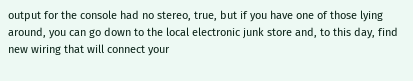output for the console had no stereo, true, but if you have one of those lying around, you can go down to the local electronic junk store and, to this day, find new wiring that will connect your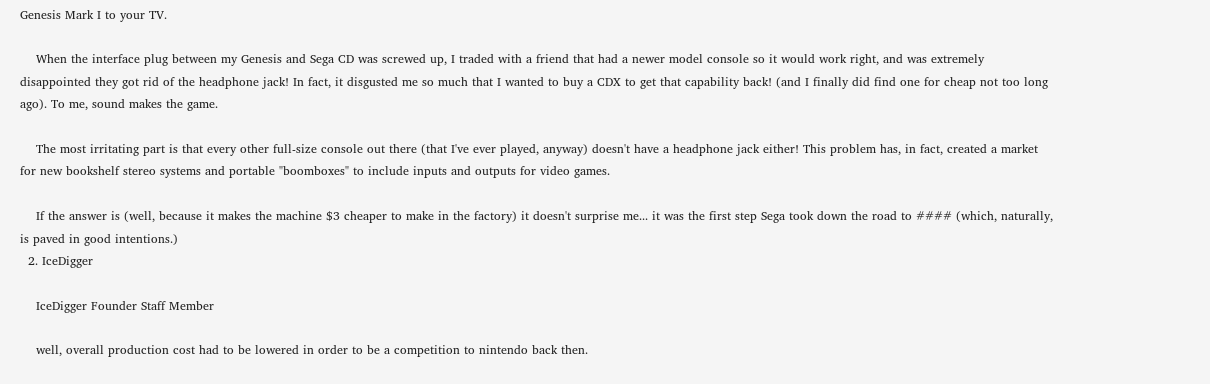Genesis Mark I to your TV.

    When the interface plug between my Genesis and Sega CD was screwed up, I traded with a friend that had a newer model console so it would work right, and was extremely disappointed they got rid of the headphone jack! In fact, it disgusted me so much that I wanted to buy a CDX to get that capability back! (and I finally did find one for cheap not too long ago). To me, sound makes the game.

    The most irritating part is that every other full-size console out there (that I've ever played, anyway) doesn't have a headphone jack either! This problem has, in fact, created a market for new bookshelf stereo systems and portable "boomboxes" to include inputs and outputs for video games.

    If the answer is (well, because it makes the machine $3 cheaper to make in the factory) it doesn't surprise me... it was the first step Sega took down the road to #### (which, naturally, is paved in good intentions.)
  2. IceDigger

    IceDigger Founder Staff Member

    well, overall production cost had to be lowered in order to be a competition to nintendo back then.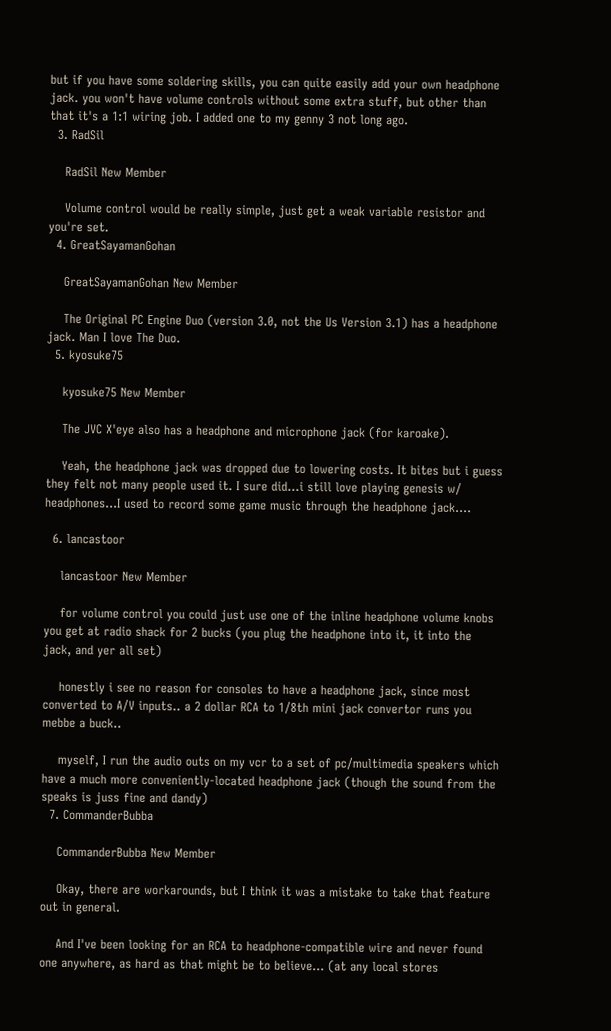but if you have some soldering skills, you can quite easily add your own headphone jack. you won't have volume controls without some extra stuff, but other than that it's a 1:1 wiring job. I added one to my genny 3 not long ago.
  3. RadSil

    RadSil New Member

    Volume control would be really simple, just get a weak variable resistor and you're set.
  4. GreatSayamanGohan

    GreatSayamanGohan New Member

    The Original PC Engine Duo (version 3.0, not the Us Version 3.1) has a headphone jack. Man I love The Duo.
  5. kyosuke75

    kyosuke75 New Member

    The JVC X'eye also has a headphone and microphone jack (for karoake).

    Yeah, the headphone jack was dropped due to lowering costs. It bites but i guess they felt not many people used it. I sure did...i still love playing genesis w/ headphones...I used to record some game music through the headphone jack....

  6. lancastoor

    lancastoor New Member

    for volume control you could just use one of the inline headphone volume knobs you get at radio shack for 2 bucks (you plug the headphone into it, it into the jack, and yer all set)

    honestly i see no reason for consoles to have a headphone jack, since most converted to A/V inputs.. a 2 dollar RCA to 1/8th mini jack convertor runs you mebbe a buck..

    myself, I run the audio outs on my vcr to a set of pc/multimedia speakers which have a much more conveniently-located headphone jack (though the sound from the speaks is juss fine and dandy)
  7. CommanderBubba

    CommanderBubba New Member

    Okay, there are workarounds, but I think it was a mistake to take that feature out in general.

    And I've been looking for an RCA to headphone-compatible wire and never found one anywhere, as hard as that might be to believe... (at any local stores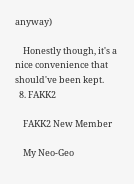anyway)

    Honestly though, it's a nice convenience that should've been kept.
  8. FAKK2

    FAKK2 New Member

    My Neo-Geo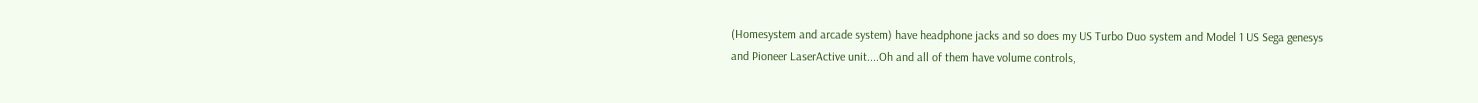(Homesystem and arcade system) have headphone jacks and so does my US Turbo Duo system and Model 1 US Sega genesys and Pioneer LaserActive unit....Oh and all of them have volume controls,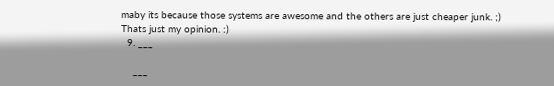maby its because those systems are awesome and the others are just cheaper junk. ;) Thats just my opinion. :)
  9. ___

    ___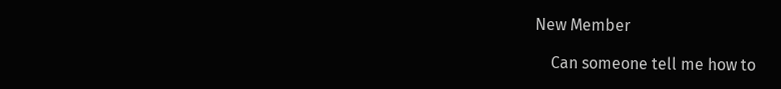New Member

    Can someone tell me how to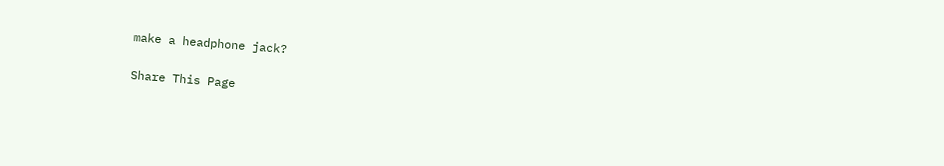make a headphone jack?

Share This Page